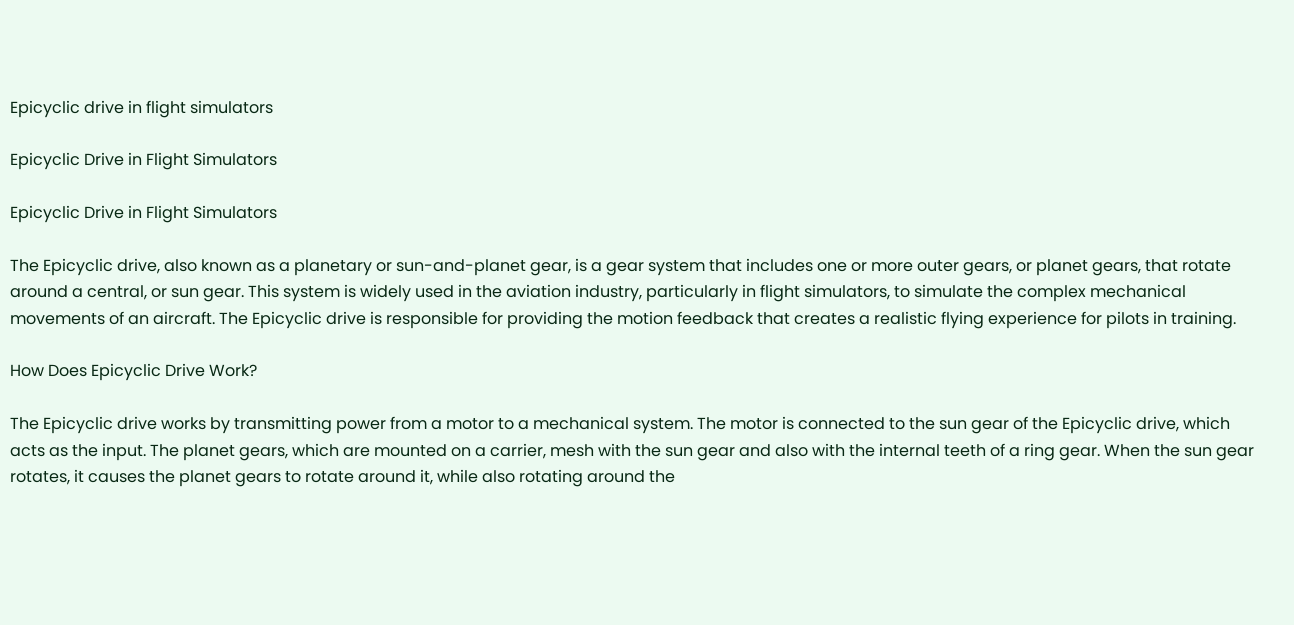Epicyclic drive in flight simulators

Epicyclic Drive in Flight Simulators

Epicyclic Drive in Flight Simulators

The Epicyclic drive, also known as a planetary or sun-and-planet gear, is a gear system that includes one or more outer gears, or planet gears, that rotate around a central, or sun gear. This system is widely used in the aviation industry, particularly in flight simulators, to simulate the complex mechanical movements of an aircraft. The Epicyclic drive is responsible for providing the motion feedback that creates a realistic flying experience for pilots in training.

How Does Epicyclic Drive Work?

The Epicyclic drive works by transmitting power from a motor to a mechanical system. The motor is connected to the sun gear of the Epicyclic drive, which acts as the input. The planet gears, which are mounted on a carrier, mesh with the sun gear and also with the internal teeth of a ring gear. When the sun gear rotates, it causes the planet gears to rotate around it, while also rotating around the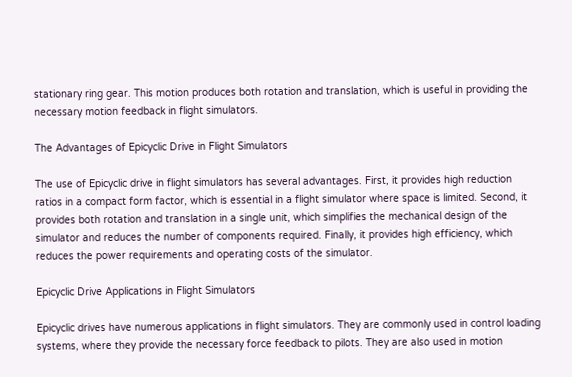stationary ring gear. This motion produces both rotation and translation, which is useful in providing the necessary motion feedback in flight simulators.

The Advantages of Epicyclic Drive in Flight Simulators

The use of Epicyclic drive in flight simulators has several advantages. First, it provides high reduction ratios in a compact form factor, which is essential in a flight simulator where space is limited. Second, it provides both rotation and translation in a single unit, which simplifies the mechanical design of the simulator and reduces the number of components required. Finally, it provides high efficiency, which reduces the power requirements and operating costs of the simulator.

Epicyclic Drive Applications in Flight Simulators

Epicyclic drives have numerous applications in flight simulators. They are commonly used in control loading systems, where they provide the necessary force feedback to pilots. They are also used in motion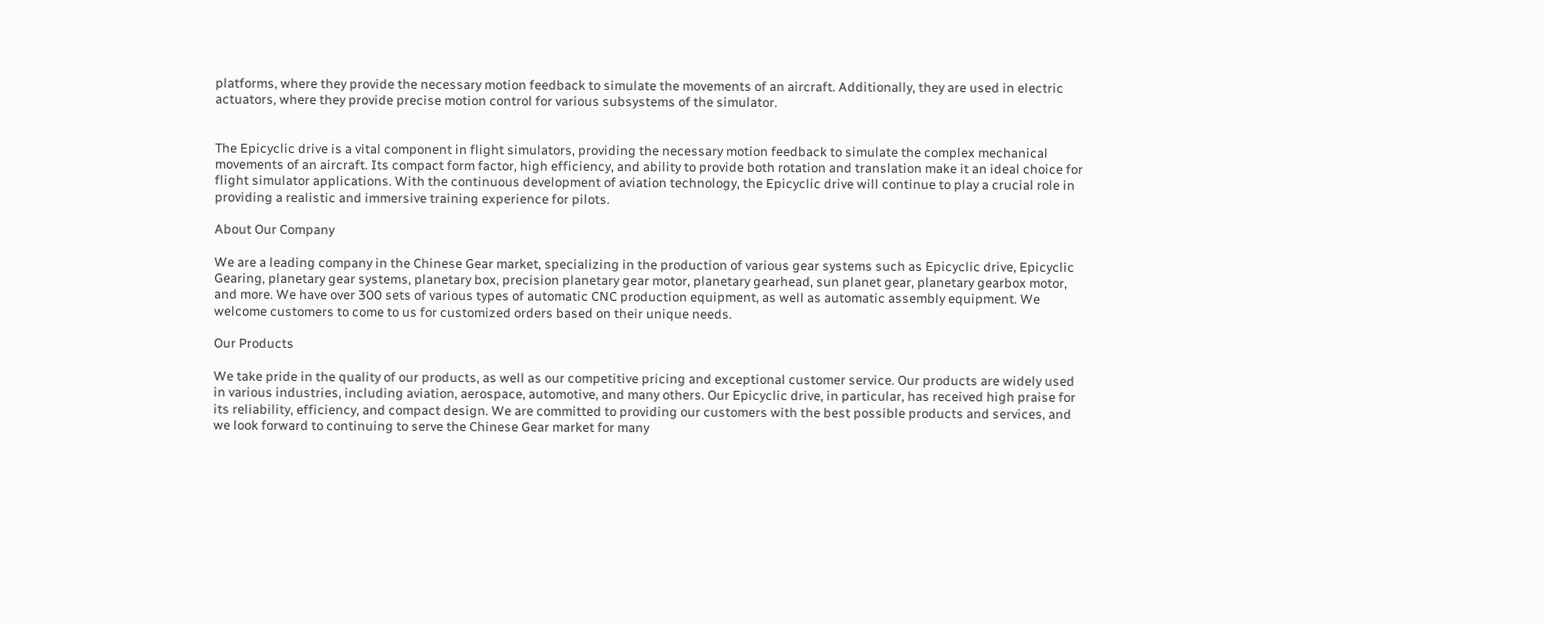platforms, where they provide the necessary motion feedback to simulate the movements of an aircraft. Additionally, they are used in electric actuators, where they provide precise motion control for various subsystems of the simulator.


The Epicyclic drive is a vital component in flight simulators, providing the necessary motion feedback to simulate the complex mechanical movements of an aircraft. Its compact form factor, high efficiency, and ability to provide both rotation and translation make it an ideal choice for flight simulator applications. With the continuous development of aviation technology, the Epicyclic drive will continue to play a crucial role in providing a realistic and immersive training experience for pilots.

About Our Company

We are a leading company in the Chinese Gear market, specializing in the production of various gear systems such as Epicyclic drive, Epicyclic Gearing, planetary gear systems, planetary box, precision planetary gear motor, planetary gearhead, sun planet gear, planetary gearbox motor, and more. We have over 300 sets of various types of automatic CNC production equipment, as well as automatic assembly equipment. We welcome customers to come to us for customized orders based on their unique needs.

Our Products

We take pride in the quality of our products, as well as our competitive pricing and exceptional customer service. Our products are widely used in various industries, including aviation, aerospace, automotive, and many others. Our Epicyclic drive, in particular, has received high praise for its reliability, efficiency, and compact design. We are committed to providing our customers with the best possible products and services, and we look forward to continuing to serve the Chinese Gear market for many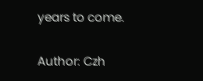years to come.

Author: Czh